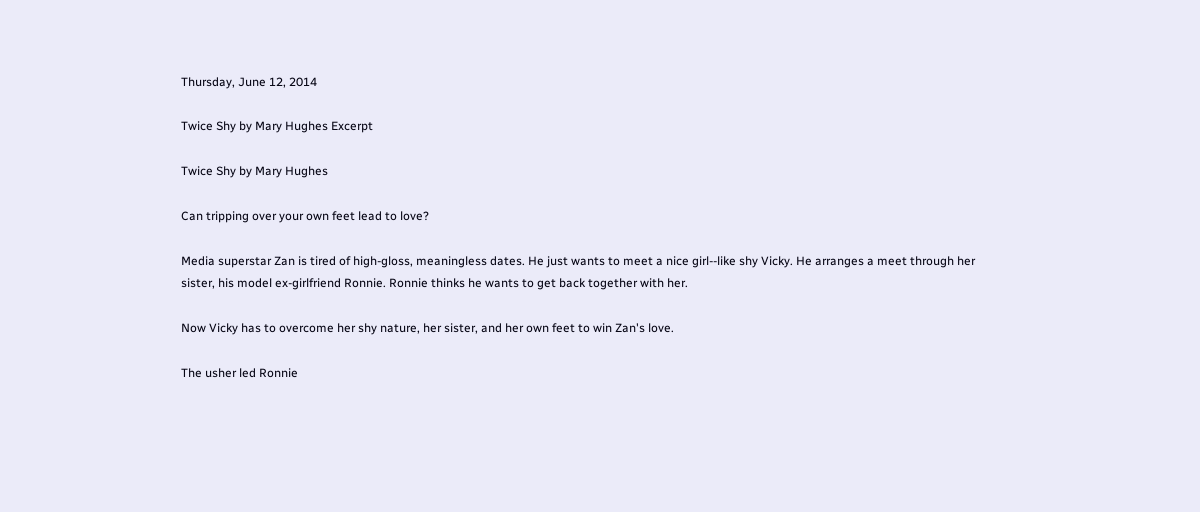Thursday, June 12, 2014

Twice Shy by Mary Hughes Excerpt

Twice Shy by Mary Hughes

Can tripping over your own feet lead to love?

Media superstar Zan is tired of high-gloss, meaningless dates. He just wants to meet a nice girl--like shy Vicky. He arranges a meet through her sister, his model ex-girlfriend Ronnie. Ronnie thinks he wants to get back together with her.

Now Vicky has to overcome her shy nature, her sister, and her own feet to win Zan's love.

The usher led Ronnie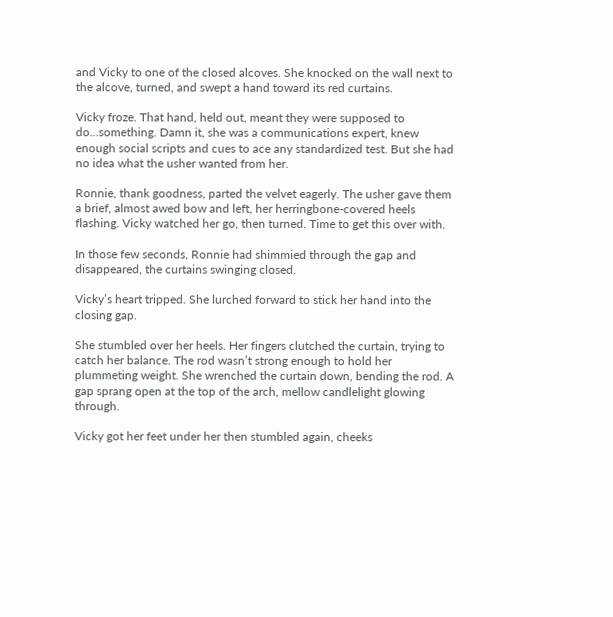and Vicky to one of the closed alcoves. She knocked on the wall next to the alcove, turned, and swept a hand toward its red curtains.

Vicky froze. That hand, held out, meant they were supposed to do…something. Damn it, she was a communications expert, knew enough social scripts and cues to ace any standardized test. But she had no idea what the usher wanted from her.

Ronnie, thank goodness, parted the velvet eagerly. The usher gave them a brief, almost awed bow and left, her herringbone-covered heels flashing. Vicky watched her go, then turned. Time to get this over with.

In those few seconds, Ronnie had shimmied through the gap and disappeared, the curtains swinging closed.

Vicky’s heart tripped. She lurched forward to stick her hand into the closing gap.

She stumbled over her heels. Her fingers clutched the curtain, trying to catch her balance. The rod wasn’t strong enough to hold her plummeting weight. She wrenched the curtain down, bending the rod. A gap sprang open at the top of the arch, mellow candlelight glowing through.

Vicky got her feet under her then stumbled again, cheeks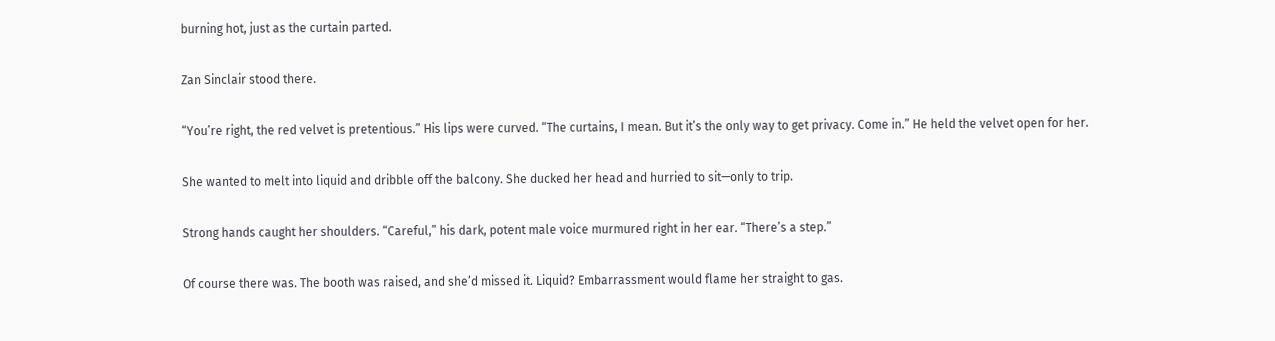burning hot, just as the curtain parted.

Zan Sinclair stood there.

“You’re right, the red velvet is pretentious.” His lips were curved. “The curtains, I mean. But it’s the only way to get privacy. Come in.” He held the velvet open for her.

She wanted to melt into liquid and dribble off the balcony. She ducked her head and hurried to sit—only to trip.

Strong hands caught her shoulders. “Careful,” his dark, potent male voice murmured right in her ear. “There’s a step.”

Of course there was. The booth was raised, and she’d missed it. Liquid? Embarrassment would flame her straight to gas.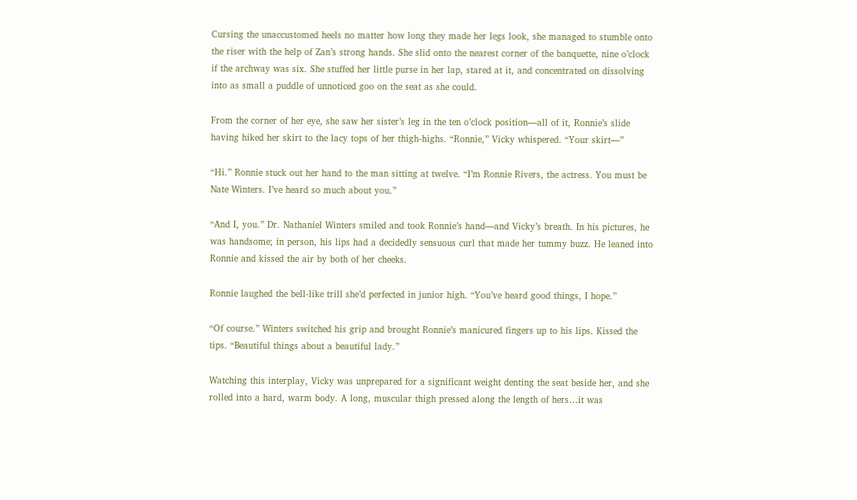Cursing the unaccustomed heels no matter how long they made her legs look, she managed to stumble onto the riser with the help of Zan’s strong hands. She slid onto the nearest corner of the banquette, nine o’clock if the archway was six. She stuffed her little purse in her lap, stared at it, and concentrated on dissolving into as small a puddle of unnoticed goo on the seat as she could.

From the corner of her eye, she saw her sister’s leg in the ten o’clock position—all of it, Ronnie’s slide having hiked her skirt to the lacy tops of her thigh-highs. “Ronnie,” Vicky whispered. “Your skirt—”

“Hi.” Ronnie stuck out her hand to the man sitting at twelve. “I’m Ronnie Rivers, the actress. You must be Nate Winters. I’ve heard so much about you.”

“And I, you.” Dr. Nathaniel Winters smiled and took Ronnie’s hand—and Vicky’s breath. In his pictures, he was handsome; in person, his lips had a decidedly sensuous curl that made her tummy buzz. He leaned into Ronnie and kissed the air by both of her cheeks.

Ronnie laughed the bell-like trill she’d perfected in junior high. “You’ve heard good things, I hope.”

“Of course.” Winters switched his grip and brought Ronnie’s manicured fingers up to his lips. Kissed the tips. “Beautiful things about a beautiful lady.”

Watching this interplay, Vicky was unprepared for a significant weight denting the seat beside her, and she rolled into a hard, warm body. A long, muscular thigh pressed along the length of hers…it was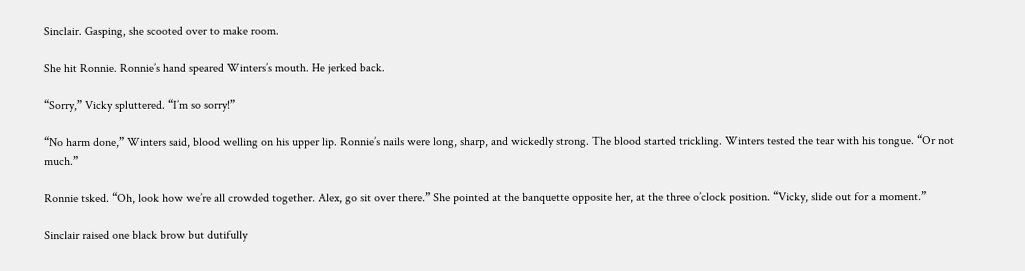Sinclair. Gasping, she scooted over to make room.

She hit Ronnie. Ronnie’s hand speared Winters’s mouth. He jerked back.

“Sorry,” Vicky spluttered. “I’m so sorry!”

“No harm done,” Winters said, blood welling on his upper lip. Ronnie’s nails were long, sharp, and wickedly strong. The blood started trickling. Winters tested the tear with his tongue. “Or not much.”

Ronnie tsked. “Oh, look how we’re all crowded together. Alex, go sit over there.” She pointed at the banquette opposite her, at the three o’clock position. “Vicky, slide out for a moment.”

Sinclair raised one black brow but dutifully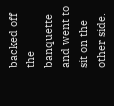backed off the banquette and went to sit on the other side.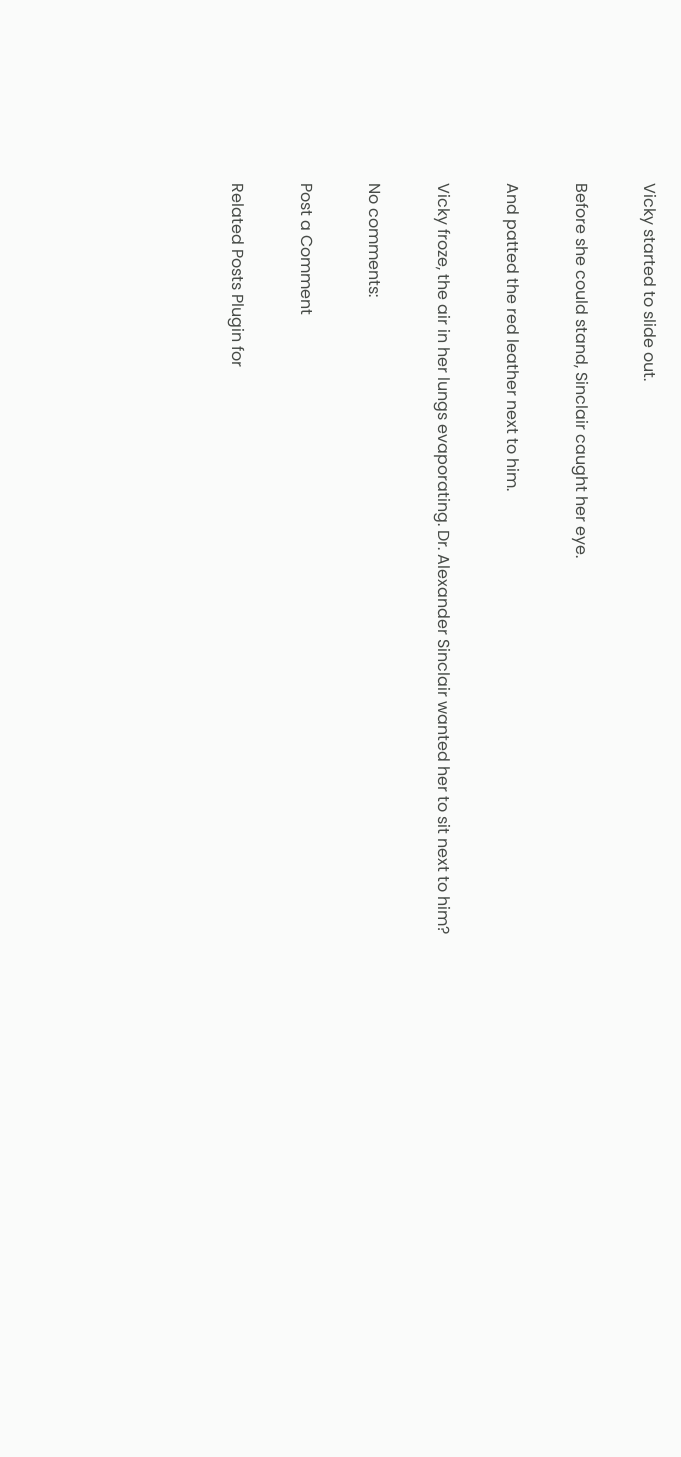Vicky started to slide out.

Before she could stand, Sinclair caught her eye.

And patted the red leather next to him.

Vicky froze, the air in her lungs evaporating. Dr. Alexander Sinclair wanted her to sit next to him?

No comments:

Post a Comment

Related Posts Plugin for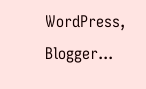WordPress, Blogger...